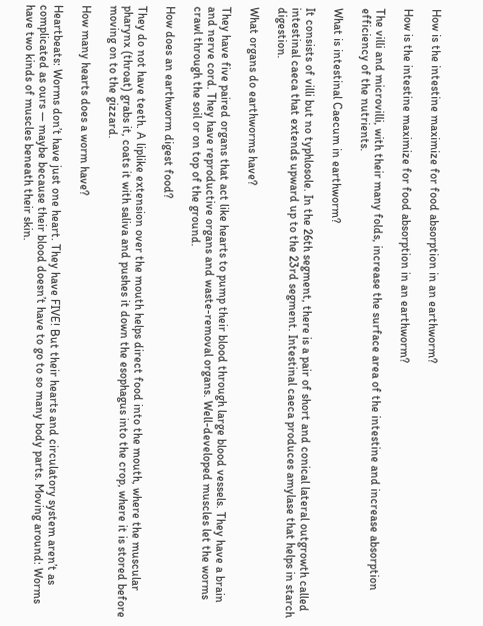How is the intestine maximize for food absorption in an earthworm?

How is the intestine maximize for food absorption in an earthworm?

The villi and microvilli, with their many folds, increase the surface area of the intestine and increase absorption efficiency of the nutrients.

What is intestinal Caecum in earthworm?

It consists of villi but no typhlosole. In the 26th segment, there is a pair of short and conical lateral outgrowth called intestinal caeca that extends upward up to the 23rd segment. Intestinal caeca produces amylase that helps in starch digestion.

What organs do earthworms have?

They have five paired organs that act like hearts to pump their blood through large blood vessels. They have a brain and nerve cord. They have reproductive organs and waste-removal organs. Well-developed muscles let the worms crawl through the soil or on top of the ground.

How does an earthworm digest food?

They do not have teeth. A liplike extension over the mouth helps direct food into the mouth, where the muscular pharynx (throat) grabs it, coats it with saliva and pushes it down the esophagus into the crop, where it is stored before moving on to the gizzard.

How many hearts does a worm have?

Heartbeats: Worms don’t have just one heart. They have FIVE! But their hearts and circulatory system aren’t as complicated as ours — maybe because their blood doesn’t have to go to so many body parts. Moving around: Worms have two kinds of muscles beneath their skin.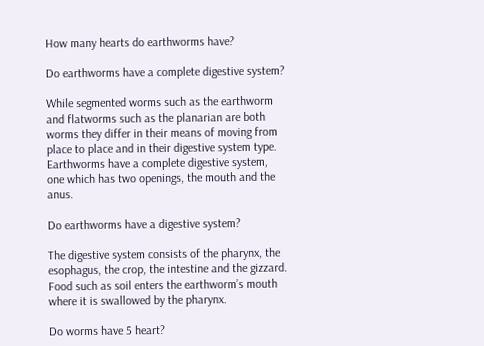How many hearts do earthworms have?

Do earthworms have a complete digestive system?

While segmented worms such as the earthworm and flatworms such as the planarian are both worms they differ in their means of moving from place to place and in their digestive system type. Earthworms have a complete digestive system, one which has two openings, the mouth and the anus.

Do earthworms have a digestive system?

The digestive system consists of the pharynx, the esophagus, the crop, the intestine and the gizzard. Food such as soil enters the earthworm’s mouth where it is swallowed by the pharynx.

Do worms have 5 heart?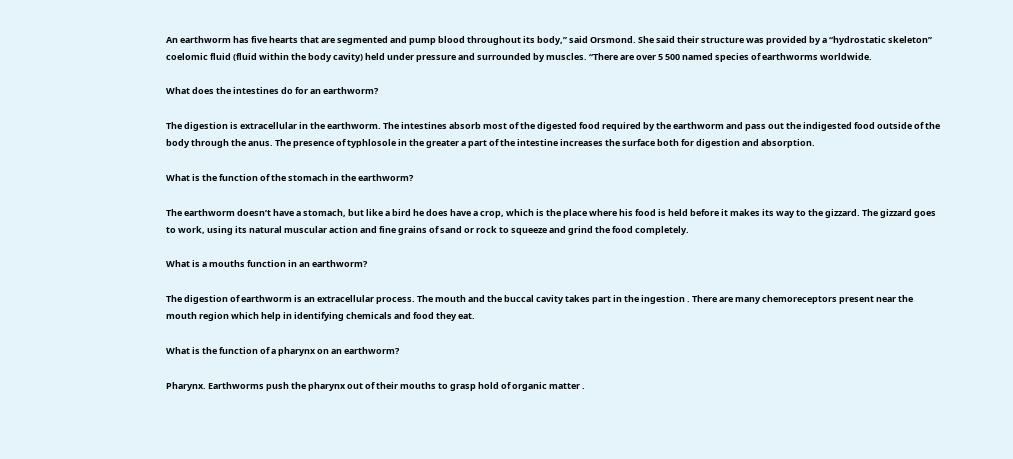An earthworm has five hearts that are segmented and pump blood throughout its body,” said Orsmond. She said their structure was provided by a “hydrostatic skeleton” coelomic fluid (fluid within the body cavity) held under pressure and surrounded by muscles. “There are over 5 500 named species of earthworms worldwide.

What does the intestines do for an earthworm?

The digestion is extracellular in the earthworm. The intestines absorb most of the digested food required by the earthworm and pass out the indigested food outside of the body through the anus. The presence of typhlosole in the greater a part of the intestine increases the surface both for digestion and absorption.

What is the function of the stomach in the earthworm?

The earthworm doesn’t have a stomach, but like a bird he does have a crop, which is the place where his food is held before it makes its way to the gizzard. The gizzard goes to work, using its natural muscular action and fine grains of sand or rock to squeeze and grind the food completely.

What is a mouths function in an earthworm?

The digestion of earthworm is an extracellular process. The mouth and the buccal cavity takes part in the ingestion . There are many chemoreceptors present near the mouth region which help in identifying chemicals and food they eat.

What is the function of a pharynx on an earthworm?

Pharynx. Earthworms push the pharynx out of their mouths to grasp hold of organic matter .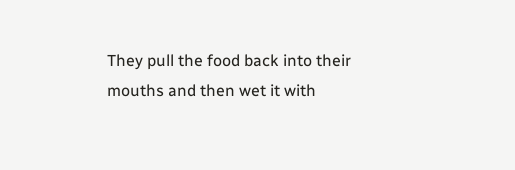They pull the food back into their mouths and then wet it with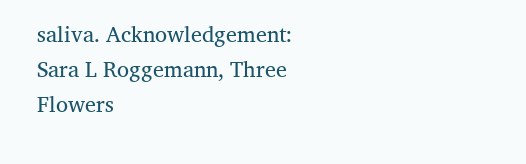saliva. Acknowledgement: Sara L Roggemann, Three Flowers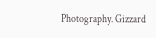Photography. Gizzard